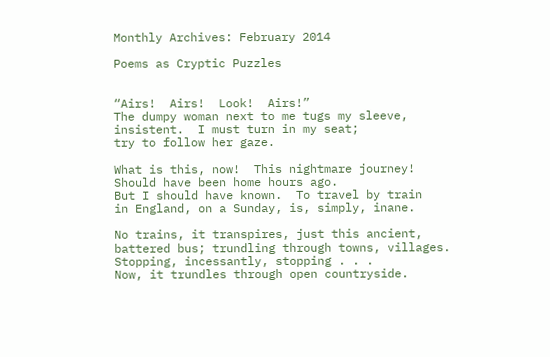Monthly Archives: February 2014

Poems as Cryptic Puzzles


“Airs!  Airs!  Look!  Airs!”
The dumpy woman next to me tugs my sleeve,
insistent.  I must turn in my seat;
try to follow her gaze.

What is this, now!  This nightmare journey!
Should have been home hours ago.
But I should have known.  To travel by train
in England, on a Sunday, is, simply, inane.

No trains, it transpires, just this ancient,
battered bus; trundling through towns, villages.
Stopping, incessantly, stopping . . .
Now, it trundles through open countryside.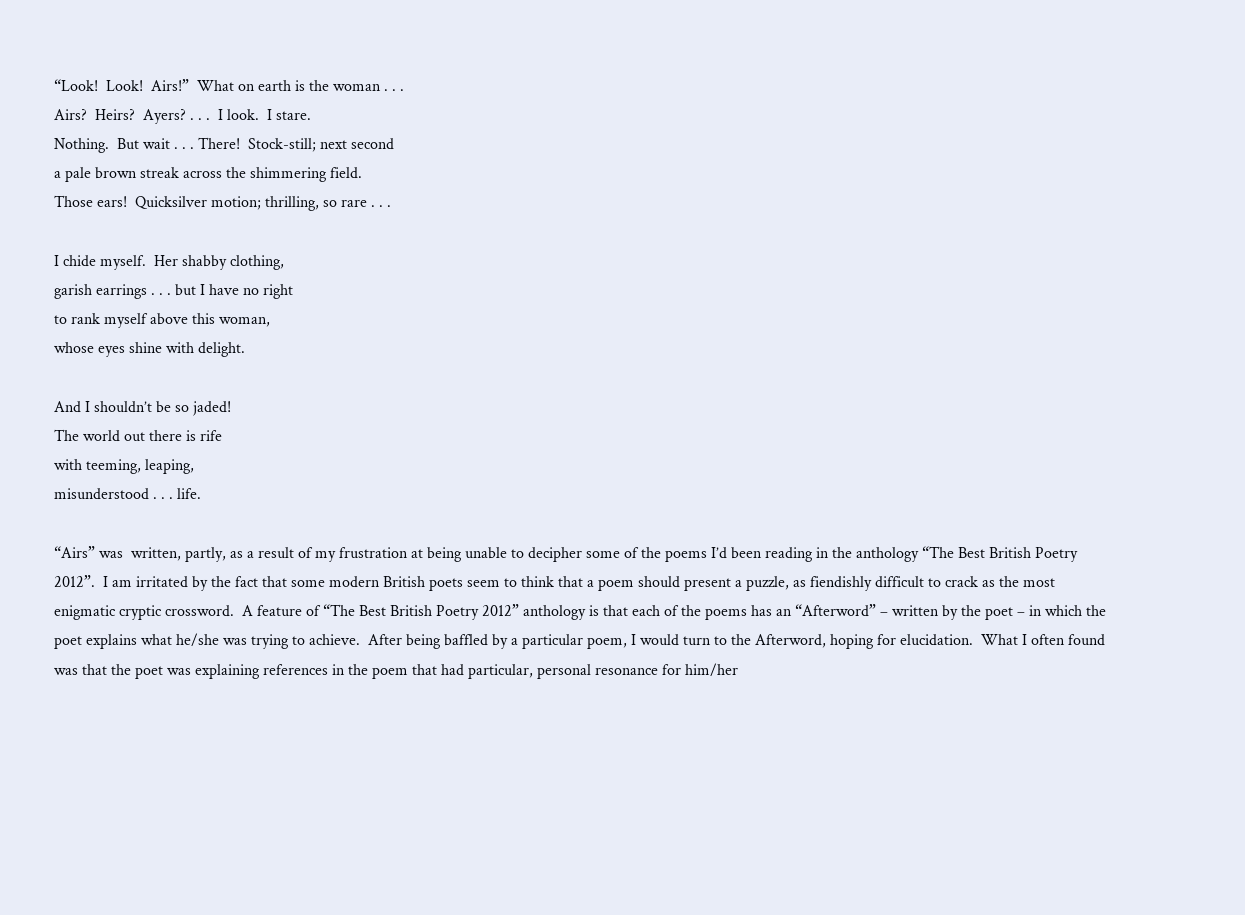“Look!  Look!  Airs!”  What on earth is the woman . . .
Airs?  Heirs?  Ayers? . . .  I look.  I stare.
Nothing.  But wait . . . There!  Stock-still; next second
a pale brown streak across the shimmering field.
Those ears!  Quicksilver motion; thrilling, so rare . . .

I chide myself.  Her shabby clothing,
garish earrings . . . but I have no right
to rank myself above this woman,
whose eyes shine with delight.

And I shouldn’t be so jaded!
The world out there is rife
with teeming, leaping,
misunderstood . . . life.

“Airs” was  written, partly, as a result of my frustration at being unable to decipher some of the poems I’d been reading in the anthology “The Best British Poetry 2012”.  I am irritated by the fact that some modern British poets seem to think that a poem should present a puzzle, as fiendishly difficult to crack as the most enigmatic cryptic crossword.  A feature of “The Best British Poetry 2012” anthology is that each of the poems has an “Afterword” – written by the poet – in which the poet explains what he/she was trying to achieve.  After being baffled by a particular poem, I would turn to the Afterword, hoping for elucidation.  What I often found was that the poet was explaining references in the poem that had particular, personal resonance for him/her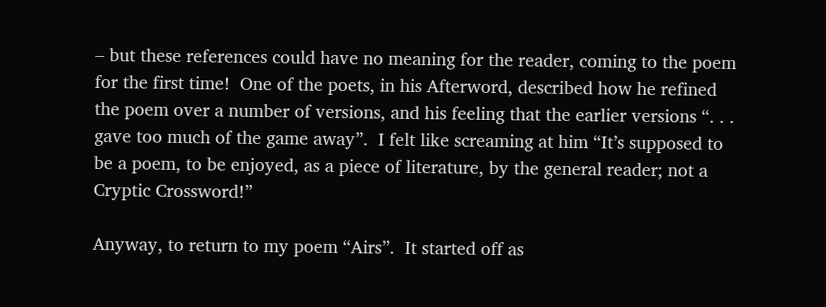– but these references could have no meaning for the reader, coming to the poem for the first time!  One of the poets, in his Afterword, described how he refined the poem over a number of versions, and his feeling that the earlier versions “. . . gave too much of the game away”.  I felt like screaming at him “It’s supposed to be a poem, to be enjoyed, as a piece of literature, by the general reader; not a Cryptic Crossword!”

Anyway, to return to my poem “Airs”.  It started off as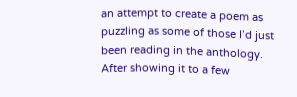an attempt to create a poem as puzzling as some of those I’d just been reading in the anthology.  After showing it to a few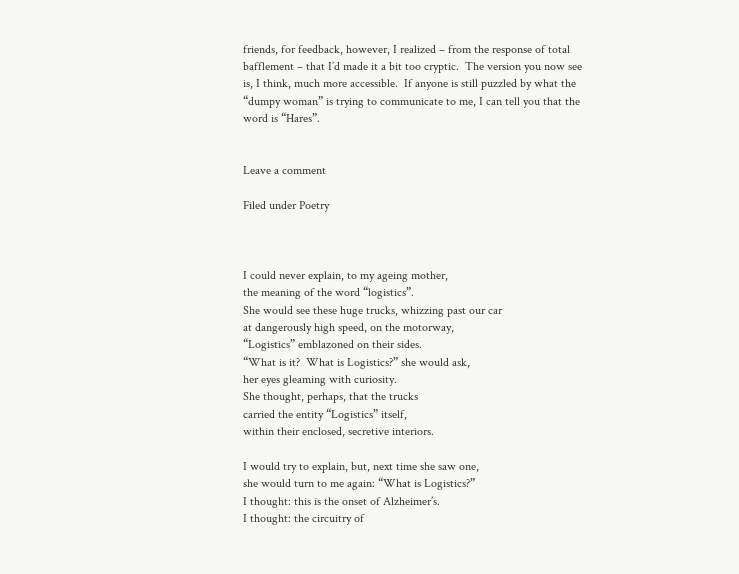friends, for feedback, however, I realized – from the response of total bafflement – that I’d made it a bit too cryptic.  The version you now see is, I think, much more accessible.  If anyone is still puzzled by what the “dumpy woman” is trying to communicate to me, I can tell you that the word is “Hares”.


Leave a comment

Filed under Poetry



I could never explain, to my ageing mother,
the meaning of the word “logistics”.
She would see these huge trucks, whizzing past our car
at dangerously high speed, on the motorway,
“Logistics” emblazoned on their sides.
“What is it?  What is Logistics?” she would ask,
her eyes gleaming with curiosity.
She thought, perhaps, that the trucks
carried the entity “Logistics” itself,
within their enclosed, secretive interiors.

I would try to explain, but, next time she saw one,
she would turn to me again: “What is Logistics?”
I thought: this is the onset of Alzheimer’s.
I thought: the circuitry of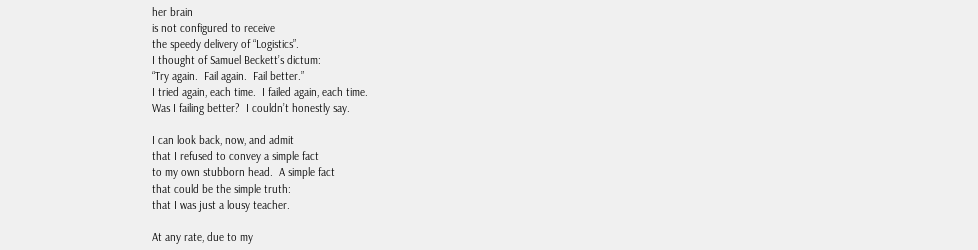her brain
is not configured to receive
the speedy delivery of “Logistics”.
I thought of Samuel Beckett’s dictum:
“Try again.  Fail again.  Fail better.”
I tried again, each time.  I failed again, each time.
Was I failing better?  I couldn’t honestly say.

I can look back, now, and admit
that I refused to convey a simple fact
to my own stubborn head.  A simple fact
that could be the simple truth:
that I was just a lousy teacher.

At any rate, due to my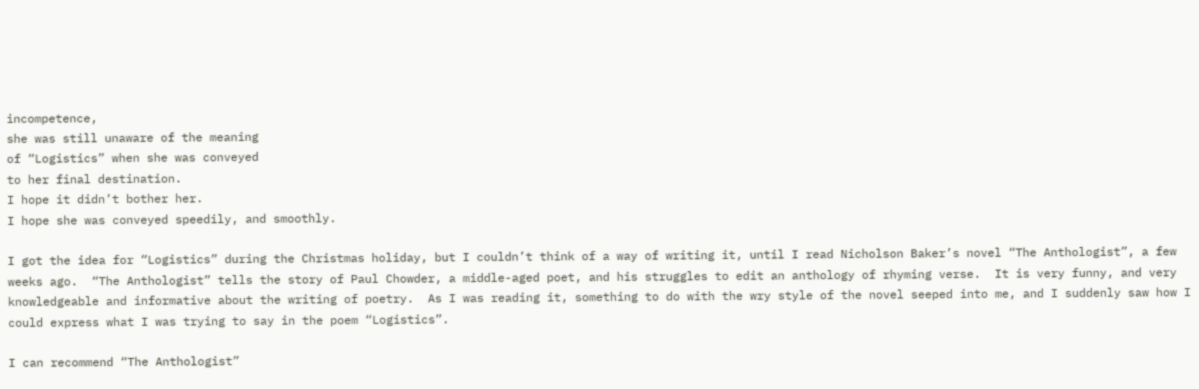incompetence,
she was still unaware of the meaning
of “Logistics” when she was conveyed
to her final destination.
I hope it didn’t bother her.
I hope she was conveyed speedily, and smoothly.

I got the idea for “Logistics” during the Christmas holiday, but I couldn’t think of a way of writing it, until I read Nicholson Baker’s novel “The Anthologist”, a few weeks ago.  “The Anthologist” tells the story of Paul Chowder, a middle-aged poet, and his struggles to edit an anthology of rhyming verse.  It is very funny, and very knowledgeable and informative about the writing of poetry.  As I was reading it, something to do with the wry style of the novel seeped into me, and I suddenly saw how I could express what I was trying to say in the poem “Logistics”.

I can recommend “The Anthologist”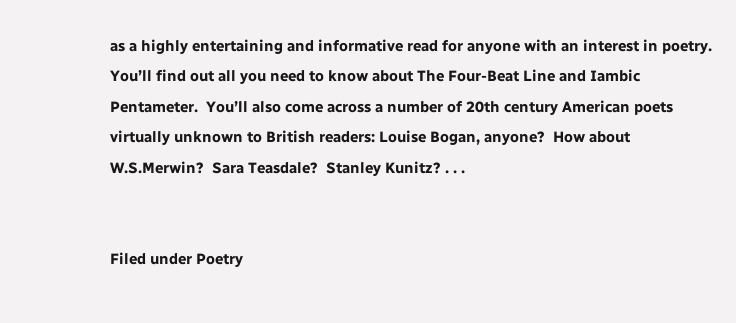as a highly entertaining and informative read for anyone with an interest in poetry.  You’ll find out all you need to know about The Four-Beat Line and Iambic Pentameter.  You’ll also come across a number of 20th century American poets virtually unknown to British readers: Louise Bogan, anyone?  How about W.S.Merwin?  Sara Teasdale?  Stanley Kunitz? . . .


Filed under Poetry